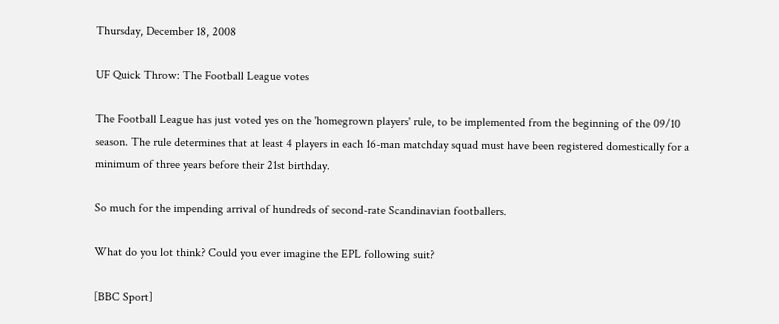Thursday, December 18, 2008

UF Quick Throw: The Football League votes

The Football League has just voted yes on the 'homegrown players' rule, to be implemented from the beginning of the 09/10 season. The rule determines that at least 4 players in each 16-man matchday squad must have been registered domestically for a minimum of three years before their 21st birthday.

So much for the impending arrival of hundreds of second-rate Scandinavian footballers.

What do you lot think? Could you ever imagine the EPL following suit?

[BBC Sport]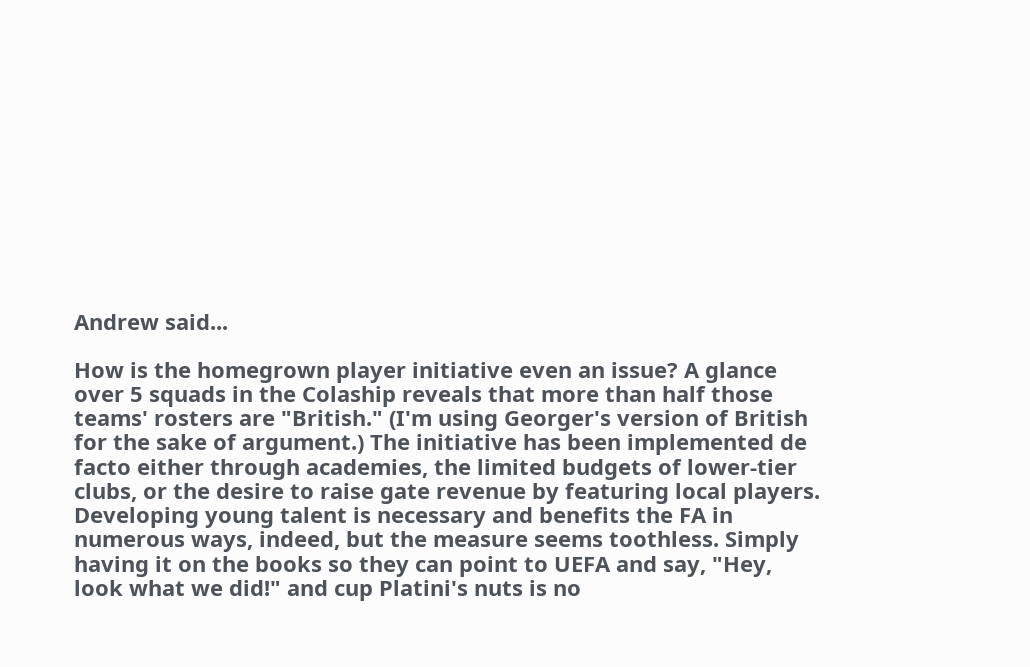Andrew said...

How is the homegrown player initiative even an issue? A glance over 5 squads in the Colaship reveals that more than half those teams' rosters are "British." (I'm using Georger's version of British for the sake of argument.) The initiative has been implemented de facto either through academies, the limited budgets of lower-tier clubs, or the desire to raise gate revenue by featuring local players. Developing young talent is necessary and benefits the FA in numerous ways, indeed, but the measure seems toothless. Simply having it on the books so they can point to UEFA and say, "Hey, look what we did!" and cup Platini's nuts is no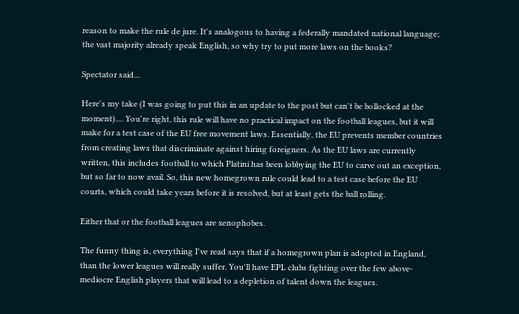reason to make the rule de jure. It's analogous to having a federally mandated national language; the vast majority already speak English, so why try to put more laws on the books?

Spectator said...

Here's my take (I was going to put this in an update to the post but can't be bollocked at the moment).... You're right, this rule will have no practical impact on the football leagues, but it will make for a test case of the EU free movement laws. Essentially, the EU prevents member countries from creating laws that discriminate against hiring foreigners. As the EU laws are currently written, this includes football to which Platini has been lobbying the EU to carve out an exception, but so far to now avail. So, this new homegrown rule could lead to a test case before the EU courts, which could take years before it is resolved, but at least gets the ball rolling.

Either that or the football leagues are xenophobes.

The funny thing is, everything I've read says that if a homegrown plan is adopted in England, than the lower leagues will really suffer. You'll have EPL clubs fighting over the few above-mediocre English players that will lead to a depletion of talent down the leagues.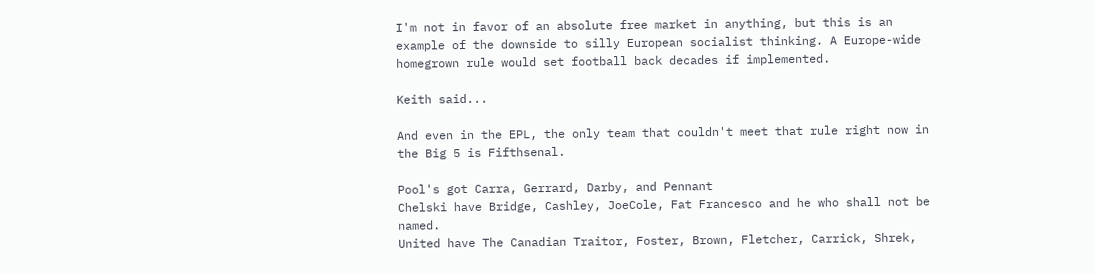I'm not in favor of an absolute free market in anything, but this is an example of the downside to silly European socialist thinking. A Europe-wide homegrown rule would set football back decades if implemented.

Keith said...

And even in the EPL, the only team that couldn't meet that rule right now in the Big 5 is Fifthsenal.

Pool's got Carra, Gerrard, Darby, and Pennant
Chelski have Bridge, Cashley, JoeCole, Fat Francesco and he who shall not be named.
United have The Canadian Traitor, Foster, Brown, Fletcher, Carrick, Shrek,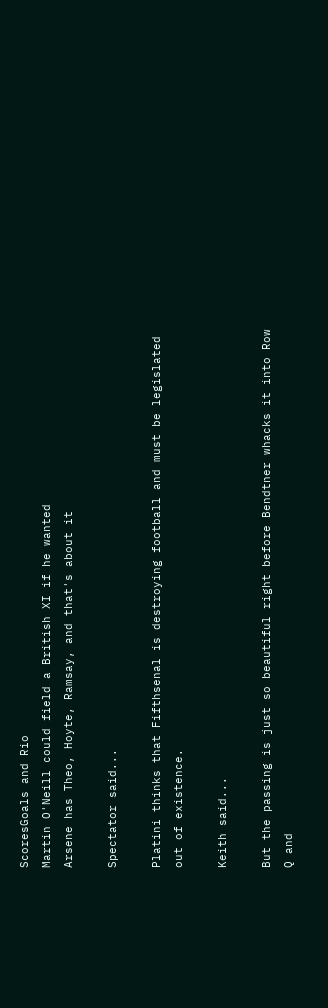ScoresGoals and Rio
Martin O'Neill could field a British XI if he wanted
Arsene has Theo, Hoyte, Ramsay, and that's about it

Spectator said...

Platini thinks that Fifthsenal is destroying football and must be legislated out of existence.

Keith said...

But the passing is just so beautiful right before Bendtner whacks it into Row Q and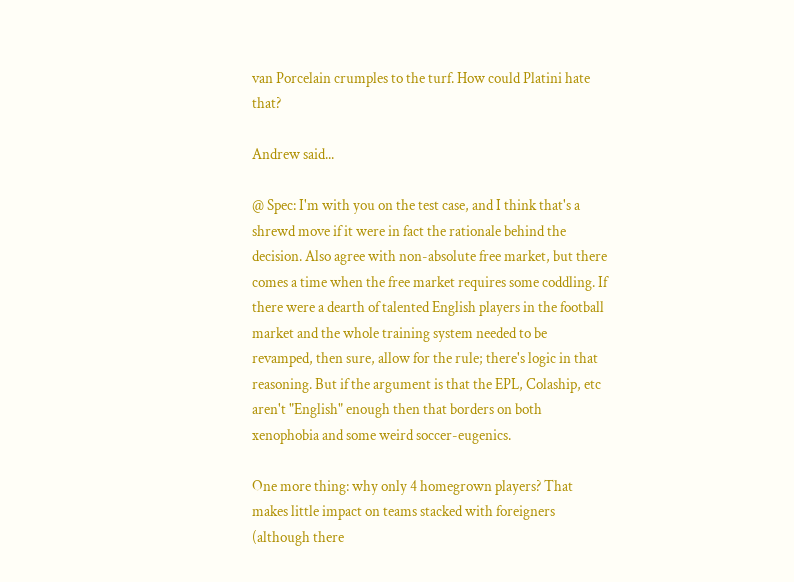van Porcelain crumples to the turf. How could Platini hate that?

Andrew said...

@ Spec: I'm with you on the test case, and I think that's a shrewd move if it were in fact the rationale behind the decision. Also agree with non-absolute free market, but there comes a time when the free market requires some coddling. If there were a dearth of talented English players in the football market and the whole training system needed to be revamped, then sure, allow for the rule; there's logic in that reasoning. But if the argument is that the EPL, Colaship, etc aren't "English" enough then that borders on both xenophobia and some weird soccer-eugenics.

One more thing: why only 4 homegrown players? That makes little impact on teams stacked with foreigners (although there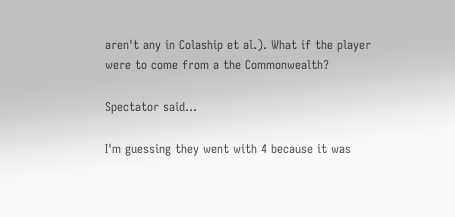aren't any in Colaship et al.). What if the player were to come from a the Commonwealth?

Spectator said...

I'm guessing they went with 4 because it was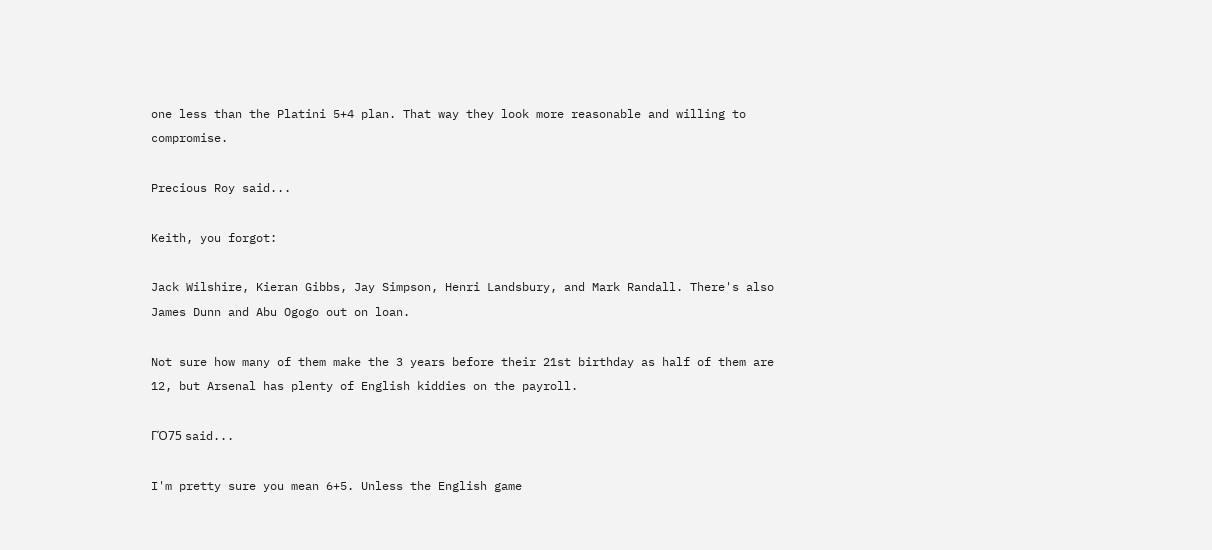one less than the Platini 5+4 plan. That way they look more reasonable and willing to compromise.

Precious Roy said...

Keith, you forgot:

Jack Wilshire, Kieran Gibbs, Jay Simpson, Henri Landsbury, and Mark Randall. There's also James Dunn and Abu Ogogo out on loan.

Not sure how many of them make the 3 years before their 21st birthday as half of them are 12, but Arsenal has plenty of English kiddies on the payroll.

ΓΌ75 said...

I'm pretty sure you mean 6+5. Unless the English game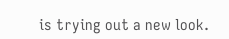is trying out a new look.